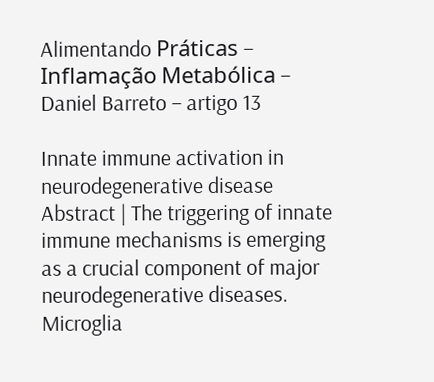Alimentando Práticas – Inflamação Metabólica – Daniel Barreto – artigo 13

Innate immune activation in neurodegenerative disease Abstract | The triggering of innate immune mechanisms is emerging as a crucial component of major neurodegenerative diseases. Microglia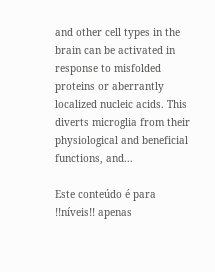and other cell types in the brain can be activated in response to misfolded proteins or aberrantly localized nucleic acids. This diverts microglia from their physiological and beneficial functions, and...

Este conteúdo é para !!níveis!! apenas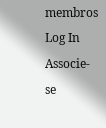membros
Log In Associe-se